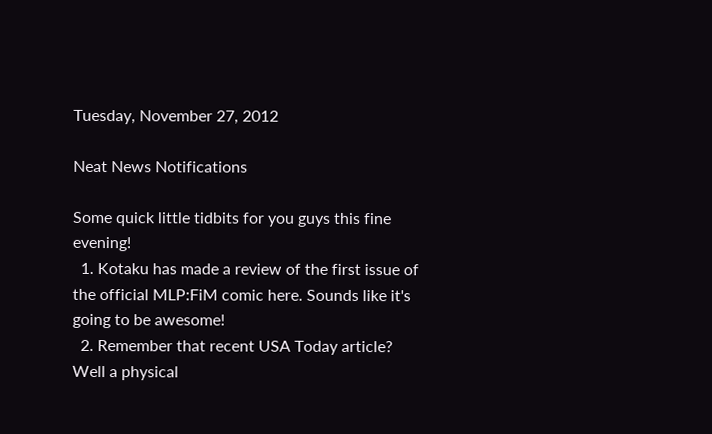Tuesday, November 27, 2012

Neat News Notifications

Some quick little tidbits for you guys this fine evening!
  1. Kotaku has made a review of the first issue of the official MLP:FiM comic here. Sounds like it's going to be awesome!
  2. Remember that recent USA Today article? Well a physical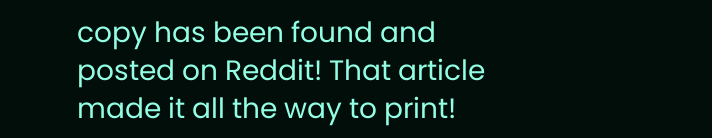copy has been found and posted on Reddit! That article made it all the way to print!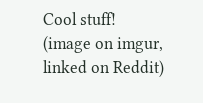Cool stuff! (image on imgur, linked on Reddit)